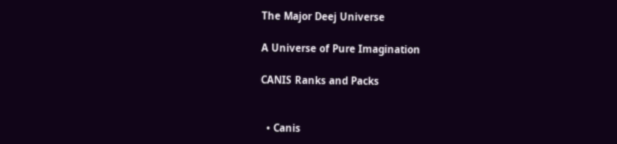The Major Deej Universe

A Universe of Pure Imagination

CANIS Ranks and Packs


  • Canis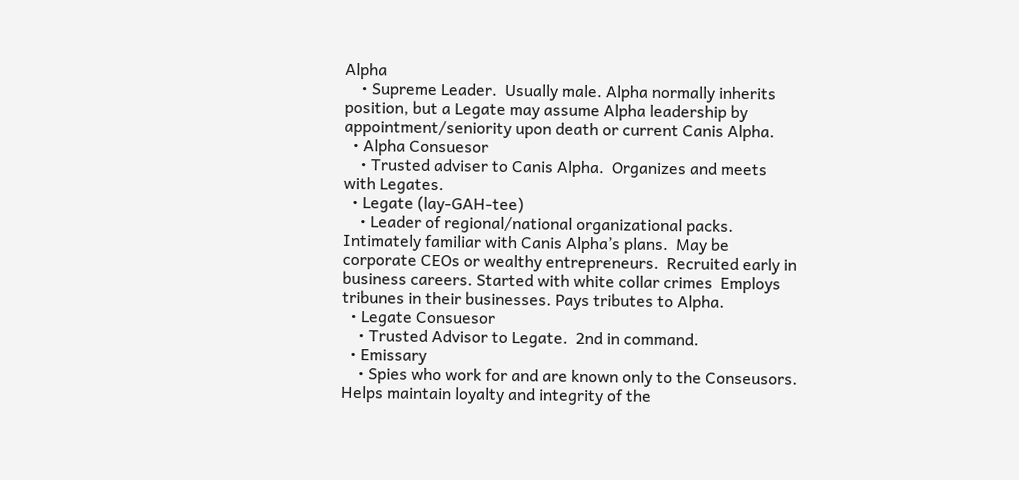Alpha
    • Supreme Leader.  Usually male. Alpha normally inherits position, but a Legate may assume Alpha leadership by appointment/seniority upon death or current Canis Alpha.
  • Alpha Consuesor
    • Trusted adviser to Canis Alpha.  Organizes and meets with Legates.
  • Legate (lay-GAH-tee)
    • Leader of regional/national organizational packs.  Intimately familiar with Canis Alpha’s plans.  May be corporate CEOs or wealthy entrepreneurs.  Recruited early in business careers. Started with white collar crimes  Employs tribunes in their businesses. Pays tributes to Alpha.
  • Legate Consuesor
    • Trusted Advisor to Legate.  2nd in command.
  • Emissary
    • Spies who work for and are known only to the Conseusors. Helps maintain loyalty and integrity of the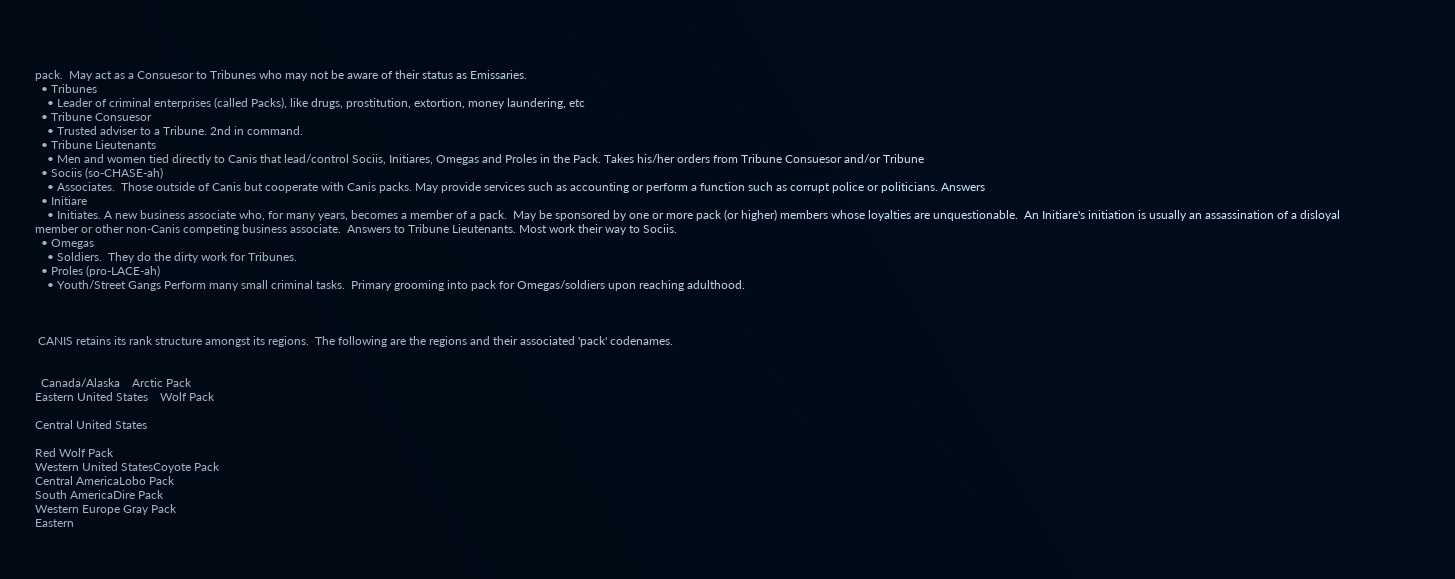pack.  May act as a Consuesor to Tribunes who may not be aware of their status as Emissaries.
  • Tribunes
    • Leader of criminal enterprises (called Packs), like drugs, prostitution, extortion, money laundering, etc
  • Tribune Consuesor
    • Trusted adviser to a Tribune. 2nd in command.
  • Tribune Lieutenants
    • Men and women tied directly to Canis that lead/control Sociis, Initiares, Omegas and Proles in the Pack. Takes his/her orders from Tribune Consuesor and/or Tribune
  • Sociis (so-CHASE-ah)
    • Associates.  Those outside of Canis but cooperate with Canis packs. May provide services such as accounting or perform a function such as corrupt police or politicians. Answers
  • Initiare
    • Initiates. A new business associate who, for many years, becomes a member of a pack.  May be sponsored by one or more pack (or higher) members whose loyalties are unquestionable.  An Initiare's initiation is usually an assassination of a disloyal member or other non-Canis competing business associate.  Answers to Tribune Lieutenants. Most work their way to Sociis.
  • Omegas
    • Soldiers.  They do the dirty work for Tribunes.
  • Proles (pro-LACE-ah)
    • Youth/Street Gangs Perform many small criminal tasks.  Primary grooming into pack for Omegas/soldiers upon reaching adulthood.



 CANIS retains its rank structure amongst its regions.  The following are the regions and their associated 'pack' codenames.


  Canada/Alaska    Arctic Pack
Eastern United States    Wolf Pack

Central United States

Red Wolf Pack
Western United StatesCoyote Pack
Central AmericaLobo Pack
South AmericaDire Pack
Western Europe Gray Pack
Eastern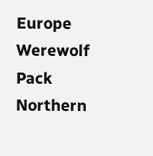Europe Werewolf Pack
Northern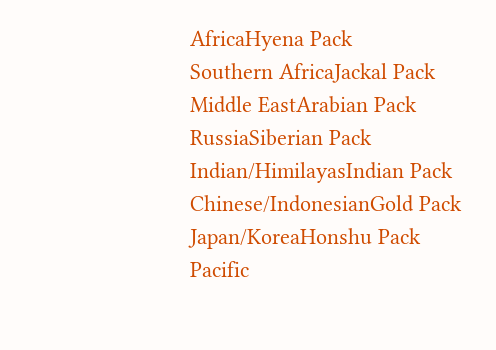AfricaHyena Pack
Southern AfricaJackal Pack
Middle EastArabian Pack
RussiaSiberian Pack
Indian/HimilayasIndian Pack
Chinese/IndonesianGold Pack
Japan/KoreaHonshu Pack
Pacific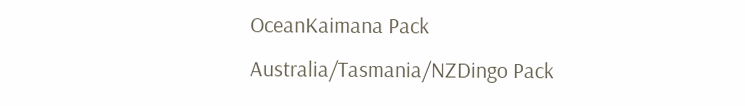OceanKaimana Pack
Australia/Tasmania/NZDingo Pack